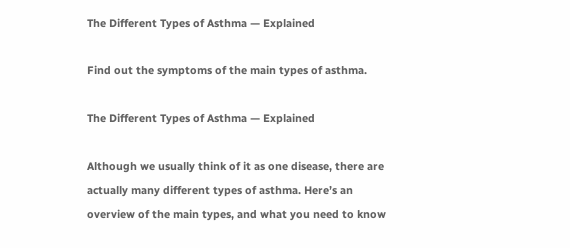The Different Types of Asthma — Explained

Find out the symptoms of the main types of asthma.

The Different Types of Asthma — Explained

Although we usually think of it as one disease, there are actually many different types of asthma. Here’s an overview of the main types, and what you need to know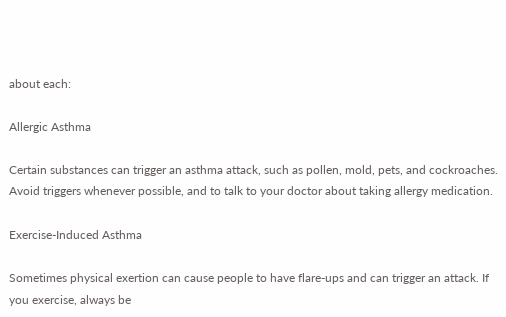about each:

Allergic Asthma

Certain substances can trigger an asthma attack, such as pollen, mold, pets, and cockroaches. Avoid triggers whenever possible, and to talk to your doctor about taking allergy medication.

Exercise-Induced Asthma

Sometimes physical exertion can cause people to have flare-ups and can trigger an attack. If you exercise, always be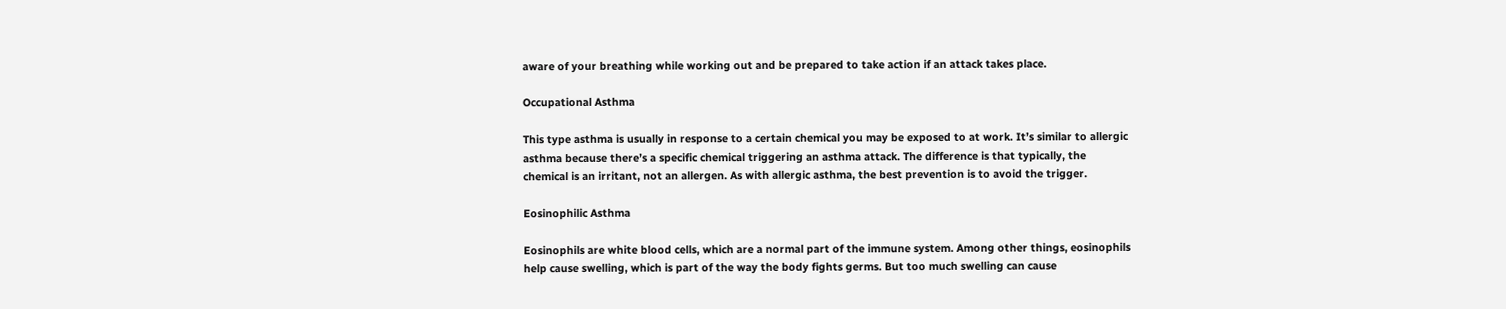aware of your breathing while working out and be prepared to take action if an attack takes place.

Occupational Asthma

This type asthma is usually in response to a certain chemical you may be exposed to at work. It’s similar to allergic asthma because there’s a specific chemical triggering an asthma attack. The difference is that typically, the chemical is an irritant, not an allergen. As with allergic asthma, the best prevention is to avoid the trigger.

Eosinophilic Asthma

Eosinophils are white blood cells, which are a normal part of the immune system. Among other things, eosinophils help cause swelling, which is part of the way the body fights germs. But too much swelling can cause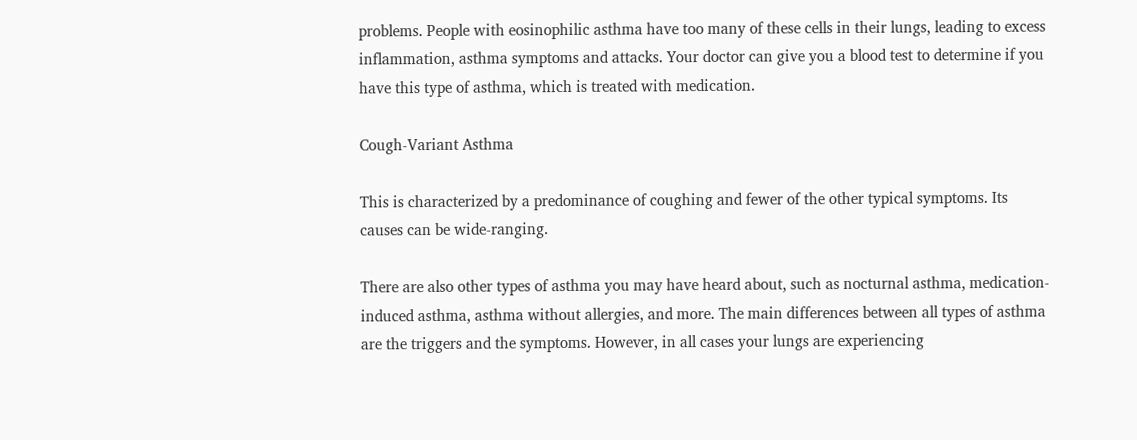problems. People with eosinophilic asthma have too many of these cells in their lungs, leading to excess inflammation, asthma symptoms and attacks. Your doctor can give you a blood test to determine if you have this type of asthma, which is treated with medication.

Cough-Variant Asthma

This is characterized by a predominance of coughing and fewer of the other typical symptoms. Its causes can be wide-ranging.

There are also other types of asthma you may have heard about, such as nocturnal asthma, medication-induced asthma, asthma without allergies, and more. The main differences between all types of asthma are the triggers and the symptoms. However, in all cases your lungs are experiencing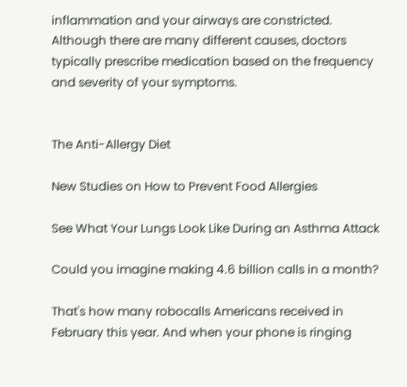inflammation and your airways are constricted. Although there are many different causes, doctors typically prescribe medication based on the frequency and severity of your symptoms.


The Anti-Allergy Diet

New Studies on How to Prevent Food Allergies

See What Your Lungs Look Like During an Asthma Attack

Could you imagine making 4.6 billion calls in a month?

That's how many robocalls Americans received in February this year. And when your phone is ringing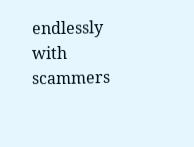endlessly with scammers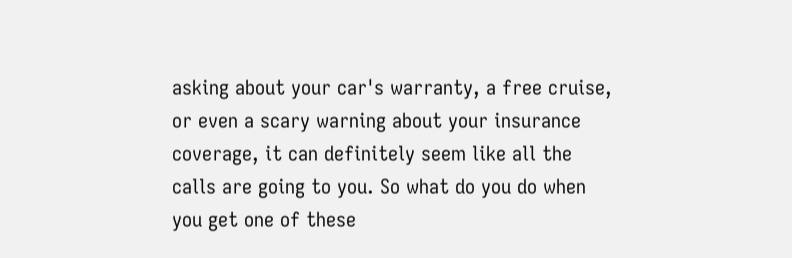asking about your car's warranty, a free cruise, or even a scary warning about your insurance coverage, it can definitely seem like all the calls are going to you. So what do you do when you get one of these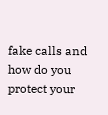fake calls and how do you protect your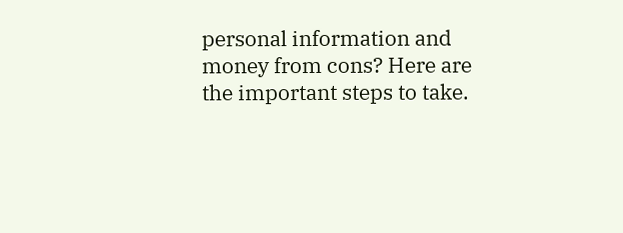personal information and money from cons? Here are the important steps to take.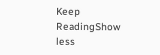Keep ReadingShow less